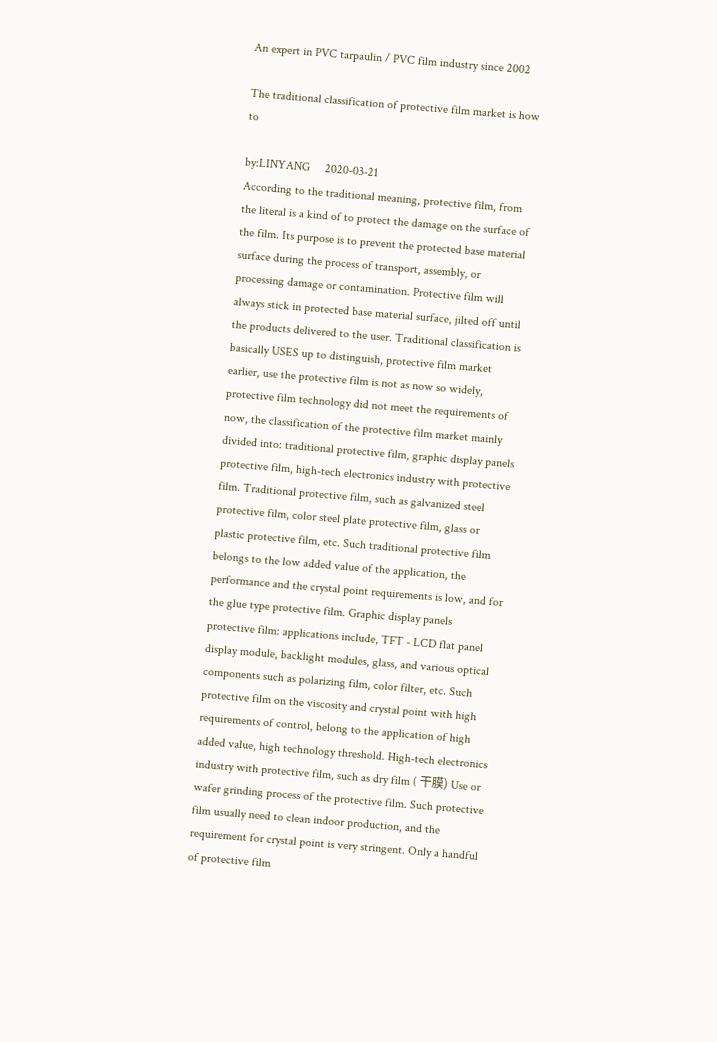An expert in PVC tarpaulin / PVC film industry since 2002

The traditional classification of protective film market is how to

by:LINYANG     2020-03-21
According to the traditional meaning, protective film, from the literal is a kind of to protect the damage on the surface of the film. Its purpose is to prevent the protected base material surface during the process of transport, assembly, or processing damage or contamination. Protective film will always stick in protected base material surface, jilted off until the products delivered to the user. Traditional classification is basically USES up to distinguish, protective film market earlier, use the protective film is not as now so widely, protective film technology did not meet the requirements of now, the classification of the protective film market mainly divided into: traditional protective film, graphic display panels protective film, high-tech electronics industry with protective film. Traditional protective film, such as galvanized steel protective film, color steel plate protective film, glass or plastic protective film, etc. Such traditional protective film belongs to the low added value of the application, the performance and the crystal point requirements is low, and for the glue type protective film. Graphic display panels protective film: applications include, TFT - LCD flat panel display module, backlight modules, glass, and various optical components such as polarizing film, color filter, etc. Such protective film on the viscosity and crystal point with high requirements of control, belong to the application of high added value, high technology threshold. High-tech electronics industry with protective film, such as dry film ( 干膜) Use or wafer grinding process of the protective film. Such protective film usually need to clean indoor production, and the requirement for crystal point is very stringent. Only a handful of protective film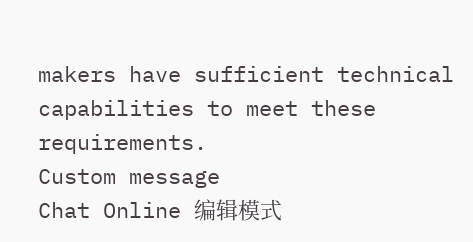makers have sufficient technical capabilities to meet these requirements.
Custom message
Chat Online 编辑模式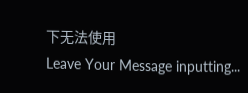下无法使用
Leave Your Message inputting...